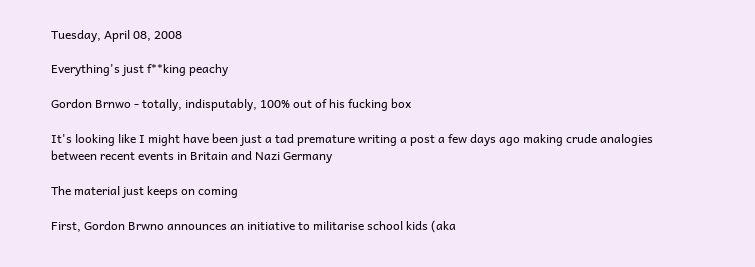Tuesday, April 08, 2008

Everything's just f**king peachy

Gordon Brnwo - totally, indisputably, 100% out of his fucking box

It's looking like I might have been just a tad premature writing a post a few days ago making crude analogies between recent events in Britain and Nazi Germany

The material just keeps on coming

First, Gordon Brwno announces an initiative to militarise school kids (aka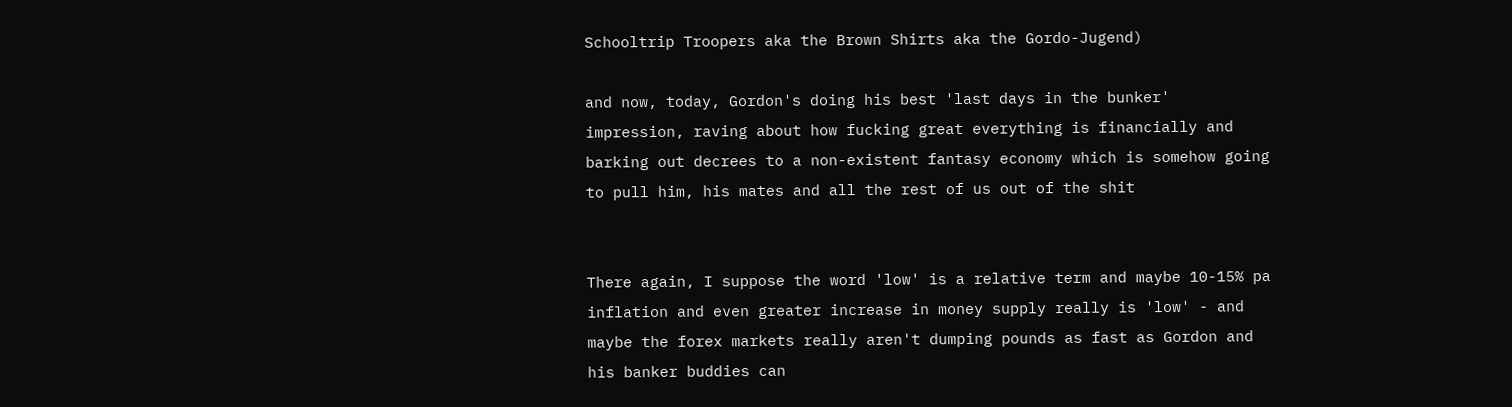Schooltrip Troopers aka the Brown Shirts aka the Gordo-Jugend)

and now, today, Gordon's doing his best 'last days in the bunker' impression, raving about how fucking great everything is financially and barking out decrees to a non-existent fantasy economy which is somehow going to pull him, his mates and all the rest of us out of the shit


There again, I suppose the word 'low' is a relative term and maybe 10-15% pa inflation and even greater increase in money supply really is 'low' - and maybe the forex markets really aren't dumping pounds as fast as Gordon and his banker buddies can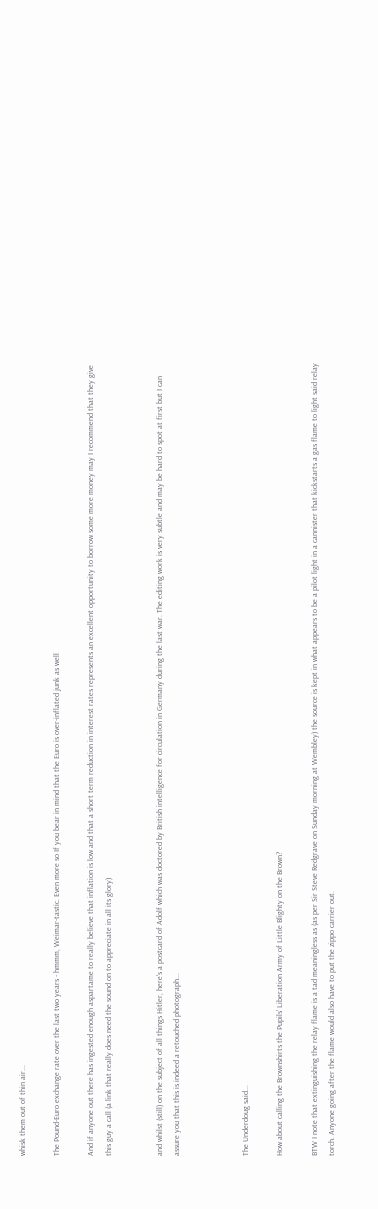whisk them out of thin air...

The Pound-Euro exchange rate over the last two years - hmmm, Weimar-tastic. Even more so If you bear in mind that the Euro is over-inflated junk as well

And if anyone out there has ingested enough aspartame to really believe that inflation is low and that a short term reduction in interest rates represents an excellent opportunity to borrow some more money may I recommend that they give this guy a call (a link that really does need the sound on to appreciate in all its glory)


and whilst (still) on the subject of all things Hitler, here's a postcard of Adolf which was doctored by British intelligence for circulation in Germany during the last war. The editing work is very subtle and may be hard to spot at first but I can assure you that this is indeed a retouched photograph...



The Underdoug said...

How about calling the Brownshirts the Pupils' Liberation Army of Little Blighty on the Brown?

BTW I note that extinguishing the relay flame is a tad meaningless as (as per Sir Steve Redgrave on Sunday morning at Wembley) the source is kept in what appears to be a pilot light in a cannister that kickstarts a gas flame to light said relay torch. Anyone going after the flame would also have to put the zippo carrier out.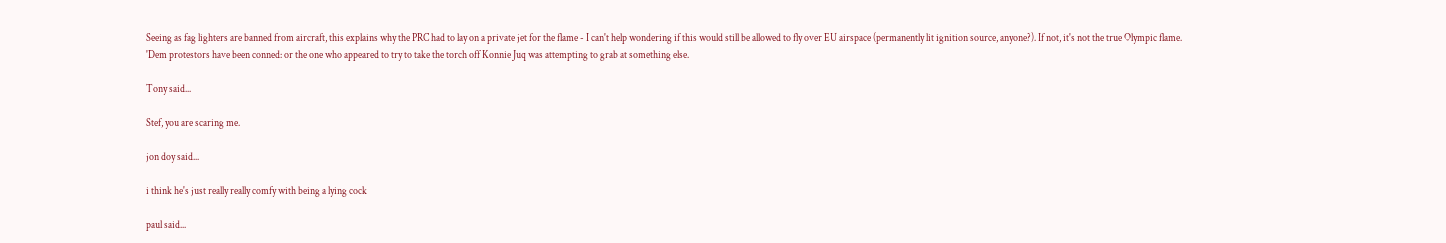Seeing as fag lighters are banned from aircraft, this explains why the PRC had to lay on a private jet for the flame - I can't help wondering if this would still be allowed to fly over EU airspace (permanently lit ignition source, anyone?). If not, it's not the true Olympic flame. 'Dem protestors have been conned: or the one who appeared to try to take the torch off Konnie Juq was attempting to grab at something else.

Tony said...

Stef, you are scaring me.

jon doy said...

i think he's just really really comfy with being a lying cock

paul said...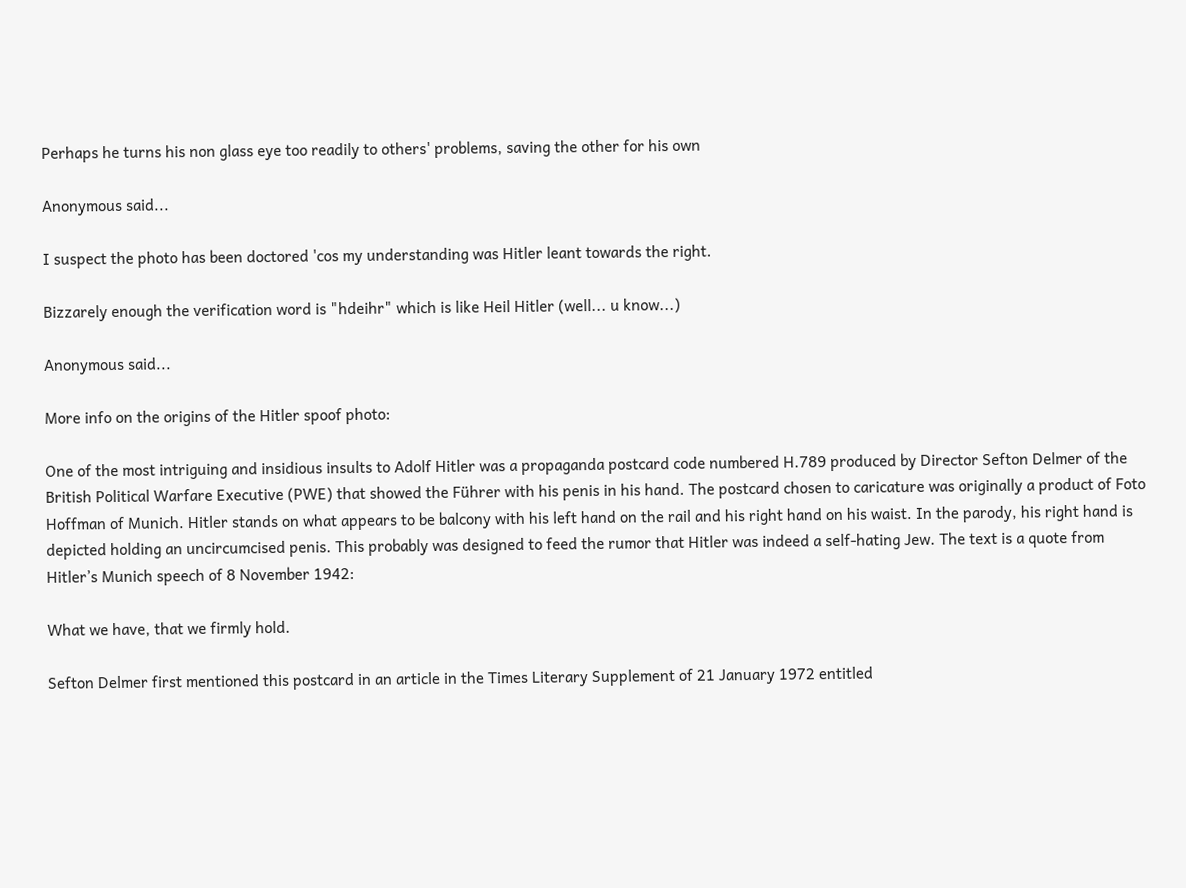Perhaps he turns his non glass eye too readily to others' problems, saving the other for his own

Anonymous said...

I suspect the photo has been doctored 'cos my understanding was Hitler leant towards the right.

Bizzarely enough the verification word is "hdeihr" which is like Heil Hitler (well... u know...)

Anonymous said...

More info on the origins of the Hitler spoof photo:

One of the most intriguing and insidious insults to Adolf Hitler was a propaganda postcard code numbered H.789 produced by Director Sefton Delmer of the British Political Warfare Executive (PWE) that showed the Führer with his penis in his hand. The postcard chosen to caricature was originally a product of Foto Hoffman of Munich. Hitler stands on what appears to be balcony with his left hand on the rail and his right hand on his waist. In the parody, his right hand is depicted holding an uncircumcised penis. This probably was designed to feed the rumor that Hitler was indeed a self-hating Jew. The text is a quote from Hitler’s Munich speech of 8 November 1942:

What we have, that we firmly hold.

Sefton Delmer first mentioned this postcard in an article in the Times Literary Supplement of 21 January 1972 entitled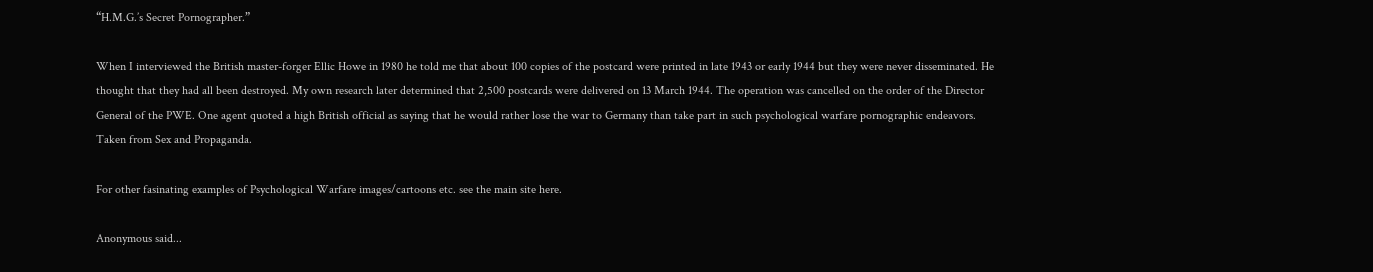“H.M.G.’s Secret Pornographer.”

When I interviewed the British master-forger Ellic Howe in 1980 he told me that about 100 copies of the postcard were printed in late 1943 or early 1944 but they were never disseminated. He thought that they had all been destroyed. My own research later determined that 2,500 postcards were delivered on 13 March 1944. The operation was cancelled on the order of the Director General of the PWE. One agent quoted a high British official as saying that he would rather lose the war to Germany than take part in such psychological warfare pornographic endeavors.
Taken from Sex and Propaganda.

For other fasinating examples of Psychological Warfare images/cartoons etc. see the main site here.

Anonymous said...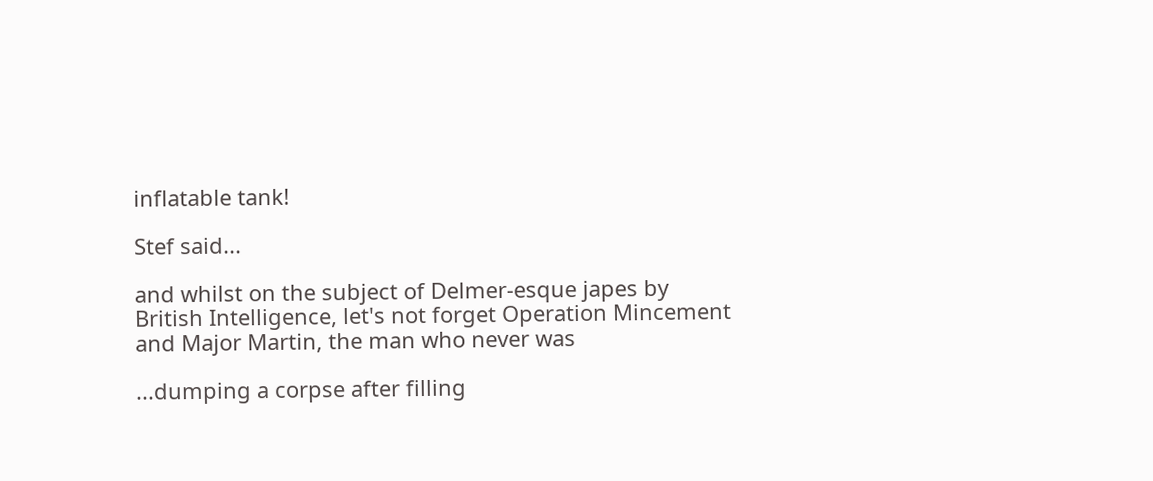inflatable tank!

Stef said...

and whilst on the subject of Delmer-esque japes by British Intelligence, let's not forget Operation Mincement and Major Martin, the man who never was

...dumping a corpse after filling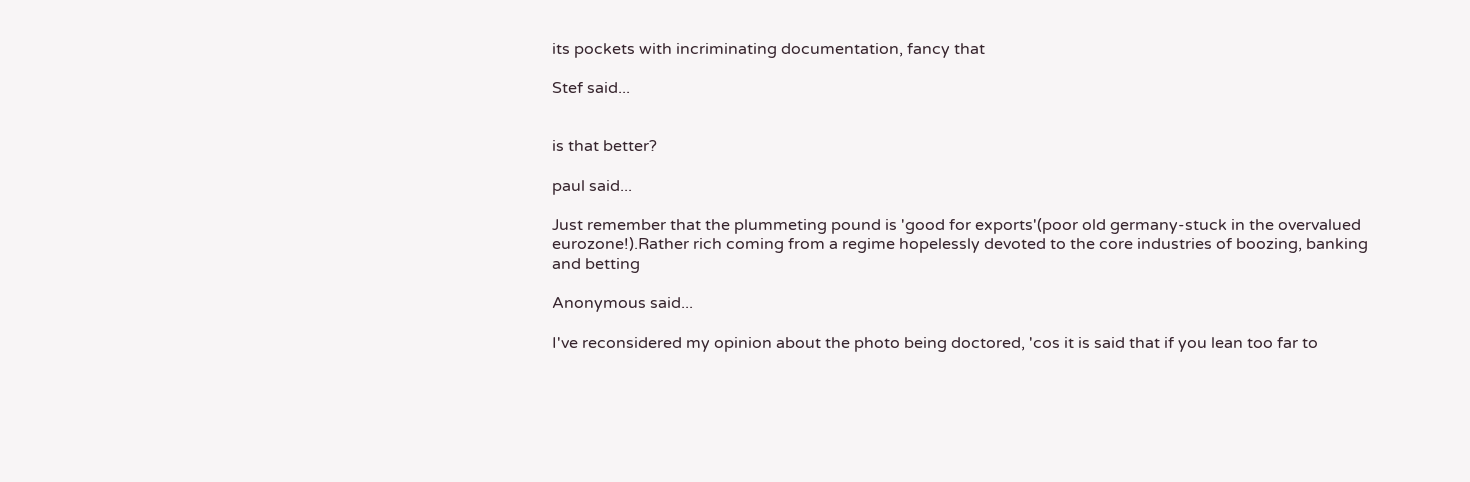its pockets with incriminating documentation, fancy that

Stef said...


is that better?

paul said...

Just remember that the plummeting pound is 'good for exports'(poor old germany-stuck in the overvalued eurozone!).Rather rich coming from a regime hopelessly devoted to the core industries of boozing, banking and betting

Anonymous said...

I've reconsidered my opinion about the photo being doctored, 'cos it is said that if you lean too far to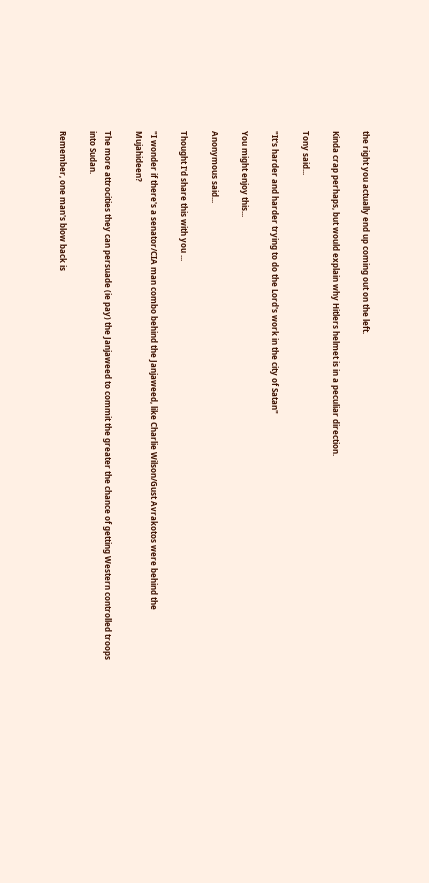the right you actually end up coming out on the left.

Kinda crap perhaps, but would explain why Hitlers helmet is in a peculiar direction.

Tony said...

"It's harder and harder trying to do the Lord's work in the city of Satan"

You might enjoy this...

Anonymous said...

Thought I'd share this with you ...

"I wonder if there's a senator/CIA man combo behind the Janjaweed, like Charlie Wilson/Gust Avrakotos were behind the Mujahideen?

The more attrocities they can persuade (ie pay) the Janjaweed to commit the greater the chance of getting Western controlled troops into Sudan.

Remember, one man's blow back is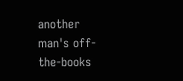another man's off-the-books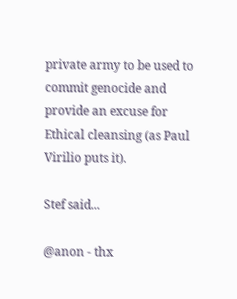private army to be used to commit genocide and provide an excuse for Ethical cleansing (as Paul Virilio puts it).

Stef said...

@anon - thx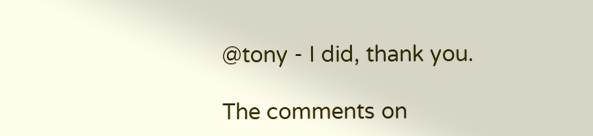@tony - I did, thank you.

The comments on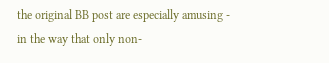the original BB post are especially amusing - in the way that only non-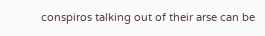conspiros talking out of their arse can be